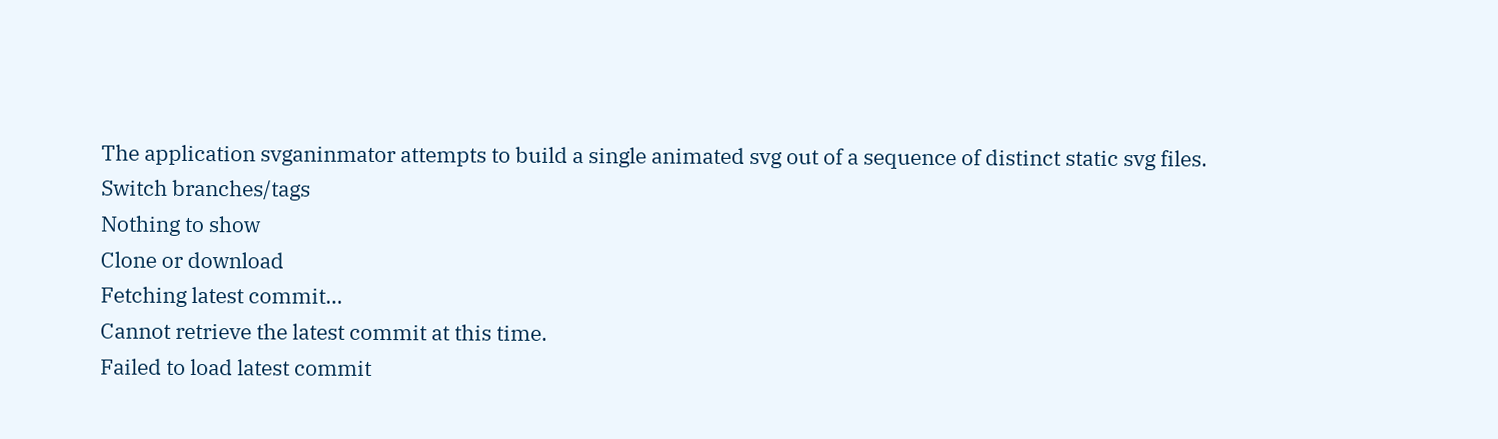The application svganinmator attempts to build a single animated svg out of a sequence of distinct static svg files.
Switch branches/tags
Nothing to show
Clone or download
Fetching latest commit…
Cannot retrieve the latest commit at this time.
Failed to load latest commit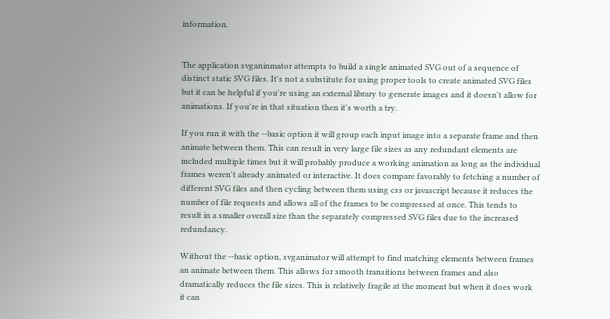information.


The application svganinmator attempts to build a single animated SVG out of a sequence of distinct static SVG files. It's not a substitute for using proper tools to create animated SVG files but it can be helpful if you're using an external library to generate images and it doesn't allow for animations. If you're in that situation then it's worth a try.

If you run it with the --basic option it will group each input image into a separate frame and then animate between them. This can result in very large file sizes as any redundant elements are included multiple times but it will probably produce a working animation as long as the individual frames weren't already animated or interactive. It does compare favorably to fetching a number of different SVG files and then cycling between them using css or javascript because it reduces the number of file requests and allows all of the frames to be compressed at once. This tends to result in a smaller overall size than the separately compressed SVG files due to the increased redundancy.

Without the --basic option, svganimator will attempt to find matching elements between frames an animate between them. This allows for smooth transitions between frames and also dramatically reduces the file sizes. This is relatively fragile at the moment but when it does work it can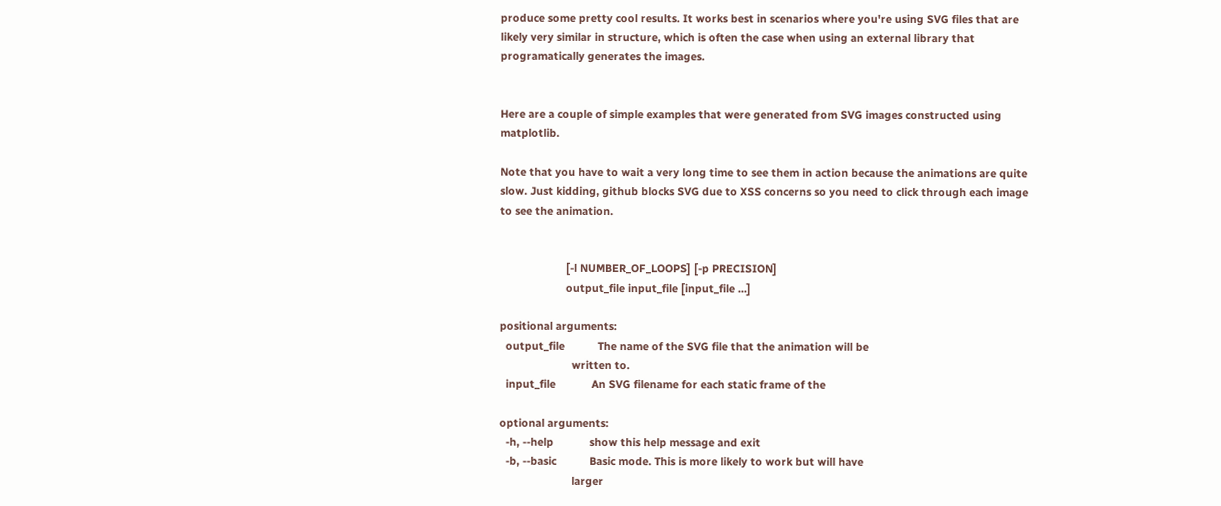produce some pretty cool results. It works best in scenarios where you're using SVG files that are likely very similar in structure, which is often the case when using an external library that programatically generates the images.


Here are a couple of simple examples that were generated from SVG images constructed using matplotlib.

Note that you have to wait a very long time to see them in action because the animations are quite slow. Just kidding, github blocks SVG due to XSS concerns so you need to click through each image to see the animation.


                      [-l NUMBER_OF_LOOPS] [-p PRECISION]
                      output_file input_file [input_file ...]

positional arguments:
  output_file           The name of the SVG file that the animation will be
                        written to.
  input_file            An SVG filename for each static frame of the

optional arguments:
  -h, --help            show this help message and exit
  -b, --basic           Basic mode. This is more likely to work but will have
                        larger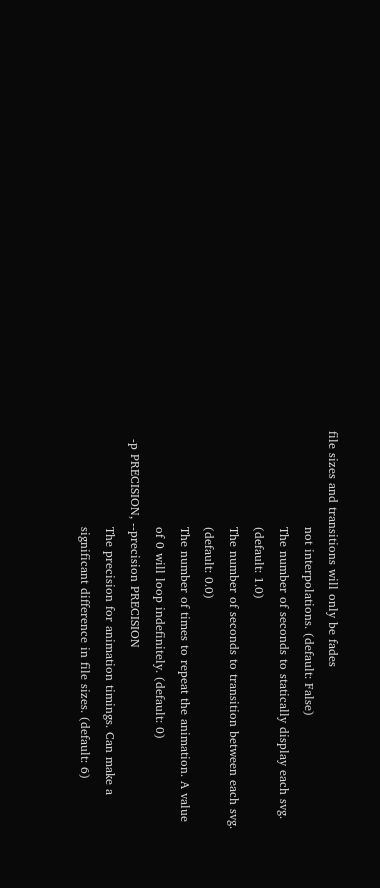file sizes and transitions will only be fades
                        not interpolations. (default: False)
                        The number of seconds to statically display each svg.
                        (default: 1.0)
                        The number of seconds to transition between each svg.
                        (default: 0.0)
                        The number of times to repeat the animation. A value
                        of 0 will loop indefinitely. (default: 0)
  -p PRECISION, --precision PRECISION
                        The precision for animation timings. Can make a
                        significant difference in file sizes. (default: 6)